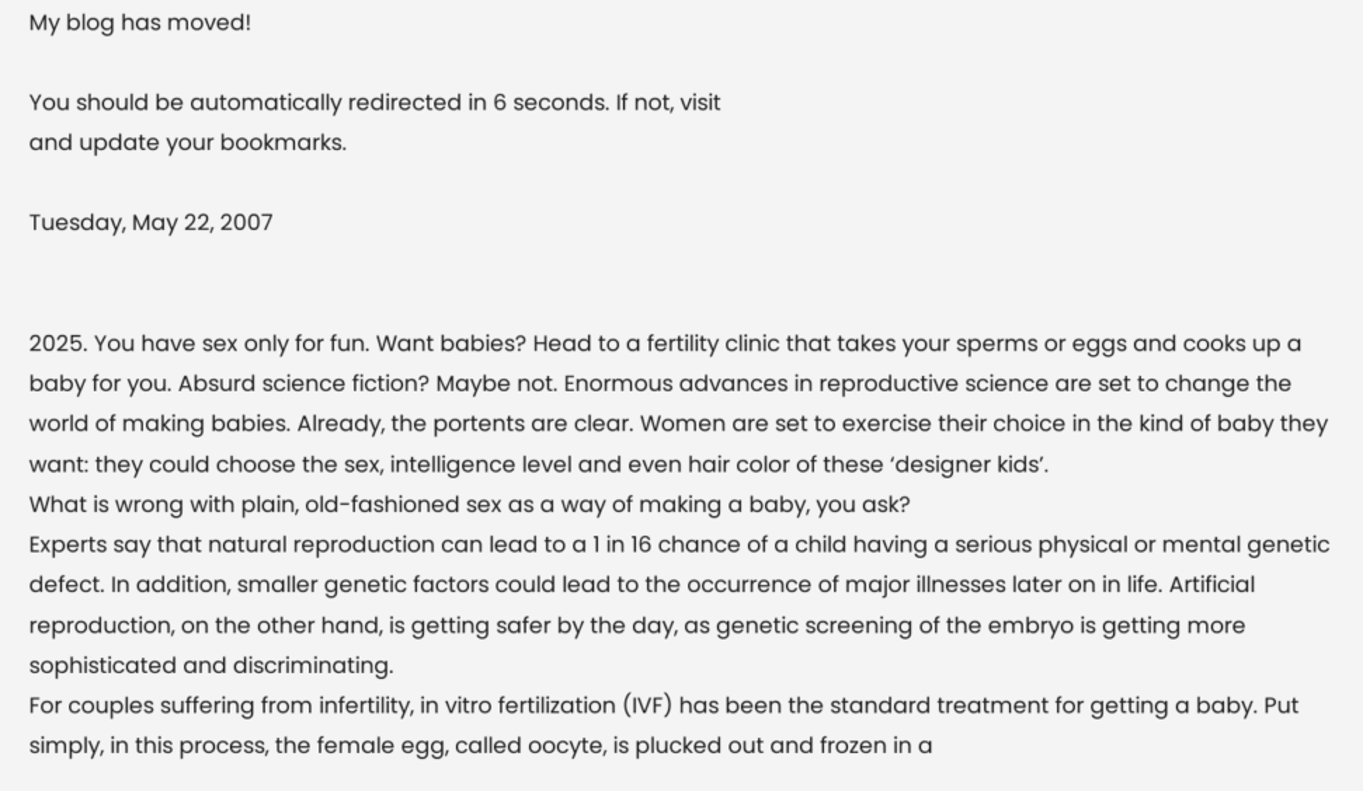My blog has moved!

You should be automatically redirected in 6 seconds. If not, visit
and update your bookmarks.

Tuesday, May 22, 2007


2025. You have sex only for fun. Want babies? Head to a fertility clinic that takes your sperms or eggs and cooks up a baby for you. Absurd science fiction? Maybe not. Enormous advances in reproductive science are set to change the world of making babies. Already, the portents are clear. Women are set to exercise their choice in the kind of baby they want: they could choose the sex, intelligence level and even hair color of these ‘designer kids’.
What is wrong with plain, old-fashioned sex as a way of making a baby, you ask?
Experts say that natural reproduction can lead to a 1 in 16 chance of a child having a serious physical or mental genetic defect. In addition, smaller genetic factors could lead to the occurrence of major illnesses later on in life. Artificial reproduction, on the other hand, is getting safer by the day, as genetic screening of the embryo is getting more sophisticated and discriminating.
For couples suffering from infertility, in vitro fertilization (IVF) has been the standard treatment for getting a baby. Put simply, in this process, the female egg, called oocyte, is plucked out and frozen in a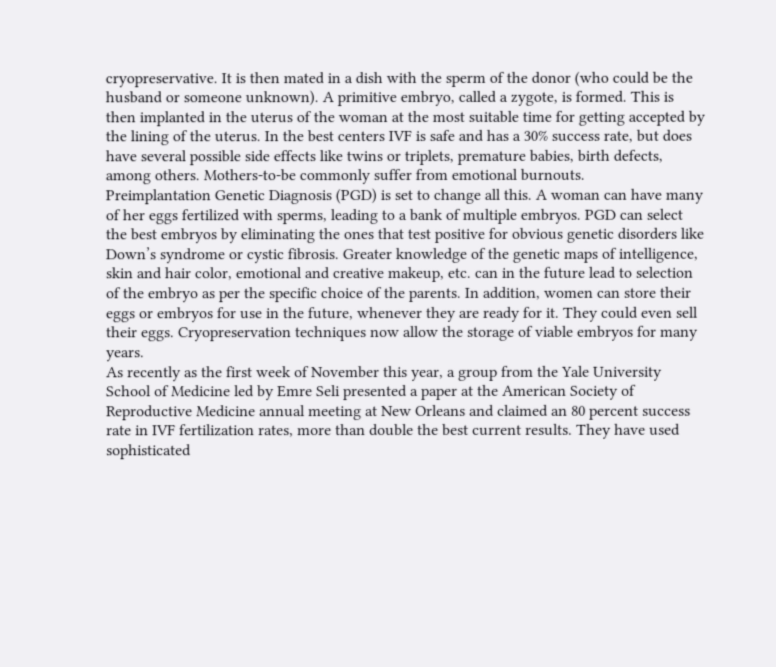cryopreservative. It is then mated in a dish with the sperm of the donor (who could be the husband or someone unknown). A primitive embryo, called a zygote, is formed. This is then implanted in the uterus of the woman at the most suitable time for getting accepted by the lining of the uterus. In the best centers IVF is safe and has a 30% success rate, but does have several possible side effects like twins or triplets, premature babies, birth defects, among others. Mothers-to-be commonly suffer from emotional burnouts.
Preimplantation Genetic Diagnosis (PGD) is set to change all this. A woman can have many of her eggs fertilized with sperms, leading to a bank of multiple embryos. PGD can select the best embryos by eliminating the ones that test positive for obvious genetic disorders like Down’s syndrome or cystic fibrosis. Greater knowledge of the genetic maps of intelligence, skin and hair color, emotional and creative makeup, etc. can in the future lead to selection of the embryo as per the specific choice of the parents. In addition, women can store their eggs or embryos for use in the future, whenever they are ready for it. They could even sell their eggs. Cryopreservation techniques now allow the storage of viable embryos for many years.
As recently as the first week of November this year, a group from the Yale University School of Medicine led by Emre Seli presented a paper at the American Society of Reproductive Medicine annual meeting at New Orleans and claimed an 80 percent success rate in IVF fertilization rates, more than double the best current results. They have used sophisticated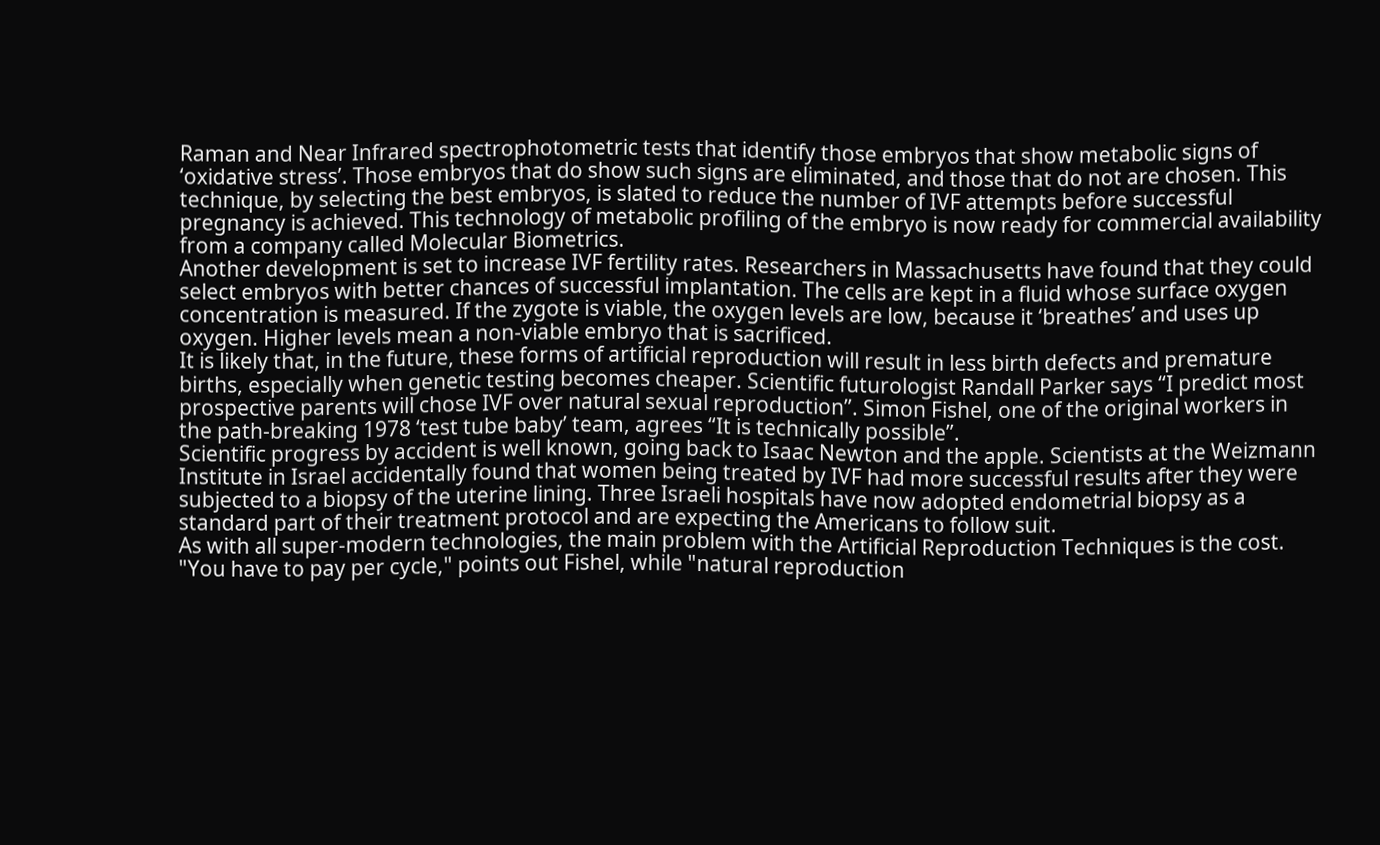Raman and Near Infrared spectrophotometric tests that identify those embryos that show metabolic signs of ‘oxidative stress’. Those embryos that do show such signs are eliminated, and those that do not are chosen. This technique, by selecting the best embryos, is slated to reduce the number of IVF attempts before successful pregnancy is achieved. This technology of metabolic profiling of the embryo is now ready for commercial availability from a company called Molecular Biometrics.
Another development is set to increase IVF fertility rates. Researchers in Massachusetts have found that they could select embryos with better chances of successful implantation. The cells are kept in a fluid whose surface oxygen concentration is measured. If the zygote is viable, the oxygen levels are low, because it ‘breathes’ and uses up oxygen. Higher levels mean a non-viable embryo that is sacrificed.
It is likely that, in the future, these forms of artificial reproduction will result in less birth defects and premature births, especially when genetic testing becomes cheaper. Scientific futurologist Randall Parker says “I predict most prospective parents will chose IVF over natural sexual reproduction”. Simon Fishel, one of the original workers in the path-breaking 1978 ‘test tube baby’ team, agrees “It is technically possible”.
Scientific progress by accident is well known, going back to Isaac Newton and the apple. Scientists at the Weizmann Institute in Israel accidentally found that women being treated by IVF had more successful results after they were subjected to a biopsy of the uterine lining. Three Israeli hospitals have now adopted endometrial biopsy as a standard part of their treatment protocol and are expecting the Americans to follow suit.
As with all super-modern technologies, the main problem with the Artificial Reproduction Techniques is the cost. "You have to pay per cycle," points out Fishel, while "natural reproduction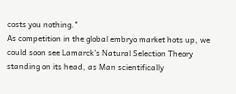costs you nothing."
As competition in the global embryo market hots up, we could soon see Lamarck’s Natural Selection Theory standing on its head, as Man scientifically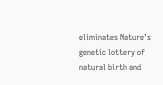eliminates Nature’s genetic lottery of natural birth and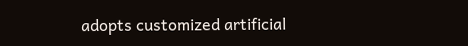adopts customized artificial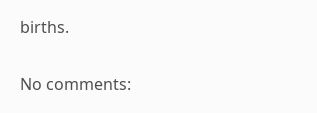births.

No comments: